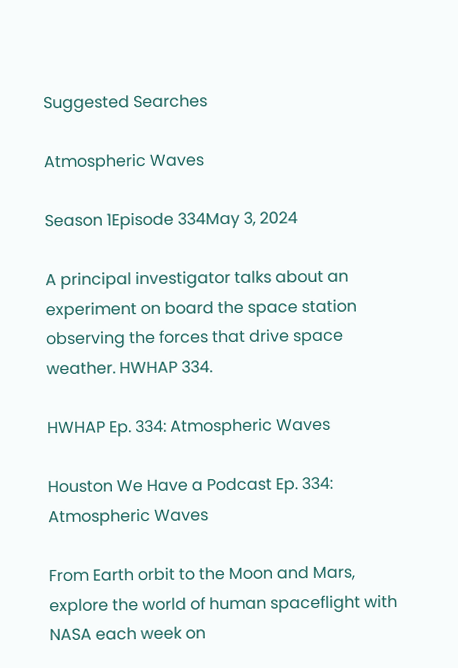Suggested Searches

Atmospheric Waves

Season 1Episode 334May 3, 2024

A principal investigator talks about an experiment on board the space station observing the forces that drive space weather. HWHAP 334.

HWHAP Ep. 334: Atmospheric Waves

Houston We Have a Podcast Ep. 334: Atmospheric Waves

From Earth orbit to the Moon and Mars, explore the world of human spaceflight with NASA each week on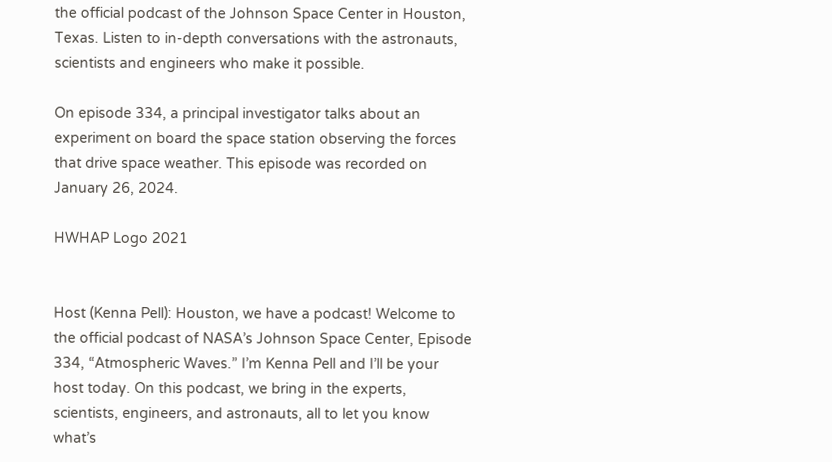the official podcast of the Johnson Space Center in Houston, Texas. Listen to in-depth conversations with the astronauts, scientists and engineers who make it possible.

On episode 334, a principal investigator talks about an experiment on board the space station observing the forces that drive space weather. This episode was recorded on January 26, 2024.

HWHAP Logo 2021


Host (Kenna Pell): Houston, we have a podcast! Welcome to the official podcast of NASA’s Johnson Space Center, Episode 334, “Atmospheric Waves.” I’m Kenna Pell and I’ll be your host today. On this podcast, we bring in the experts, scientists, engineers, and astronauts, all to let you know what’s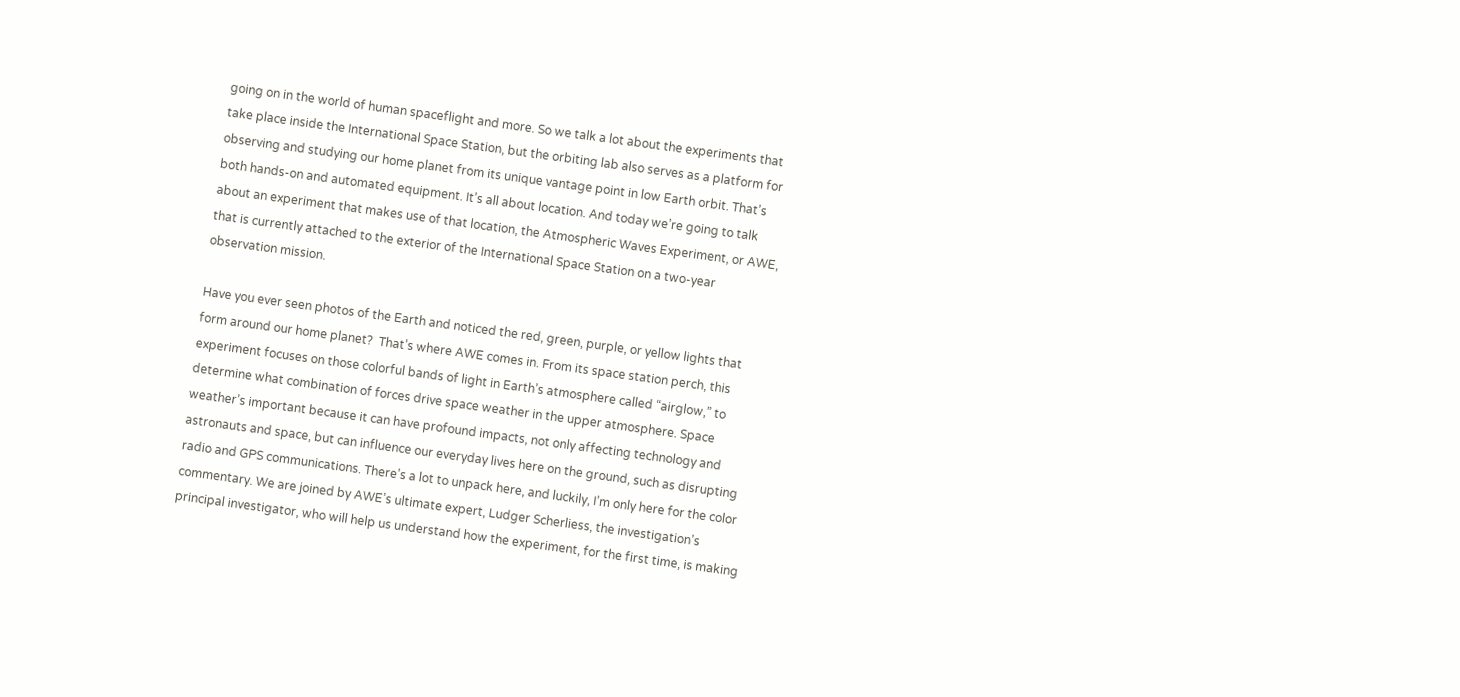going on in the world of human spaceflight and more. So we talk a lot about the experiments that take place inside the International Space Station, but the orbiting lab also serves as a platform for observing and studying our home planet from its unique vantage point in low Earth orbit. That’s both hands-on and automated equipment. It’s all about location. And today we’re going to talk about an experiment that makes use of that location, the Atmospheric Waves Experiment, or AWE, that is currently attached to the exterior of the International Space Station on a two-year observation mission.

Have you ever seen photos of the Earth and noticed the red, green, purple, or yellow lights that form around our home planet?  That’s where AWE comes in. From its space station perch, this experiment focuses on those colorful bands of light in Earth’s atmosphere called “airglow,” to determine what combination of forces drive space weather in the upper atmosphere. Space weather’s important because it can have profound impacts, not only affecting technology and astronauts and space, but can influence our everyday lives here on the ground, such as disrupting radio and GPS communications. There’s a lot to unpack here, and luckily, I’m only here for the color commentary. We are joined by AWE’s ultimate expert, Ludger Scherliess, the investigation’s principal investigator, who will help us understand how the experiment, for the first time, is making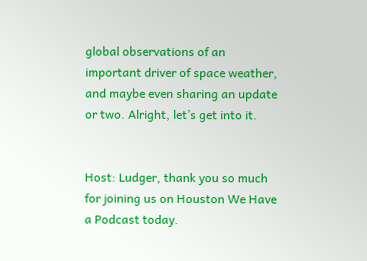global observations of an important driver of space weather, and maybe even sharing an update or two. Alright, let’s get into it.


Host: Ludger, thank you so much for joining us on Houston We Have a Podcast today.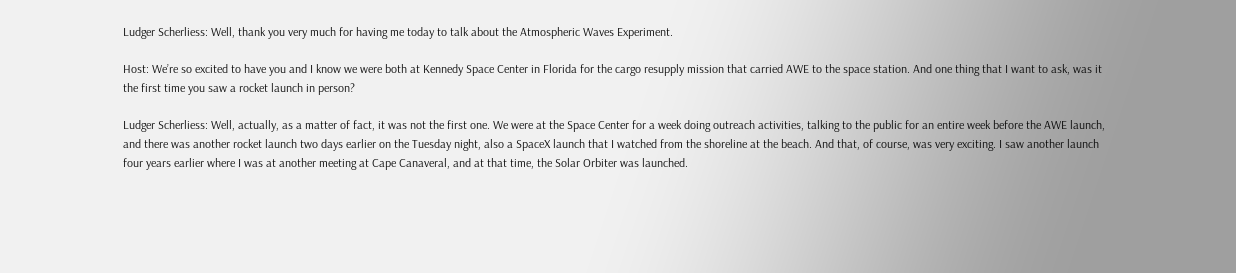Ludger Scherliess: Well, thank you very much for having me today to talk about the Atmospheric Waves Experiment.

Host: We’re so excited to have you and I know we were both at Kennedy Space Center in Florida for the cargo resupply mission that carried AWE to the space station. And one thing that I want to ask, was it the first time you saw a rocket launch in person?

Ludger Scherliess: Well, actually, as a matter of fact, it was not the first one. We were at the Space Center for a week doing outreach activities, talking to the public for an entire week before the AWE launch, and there was another rocket launch two days earlier on the Tuesday night, also a SpaceX launch that I watched from the shoreline at the beach. And that, of course, was very exciting. I saw another launch four years earlier where I was at another meeting at Cape Canaveral, and at that time, the Solar Orbiter was launched.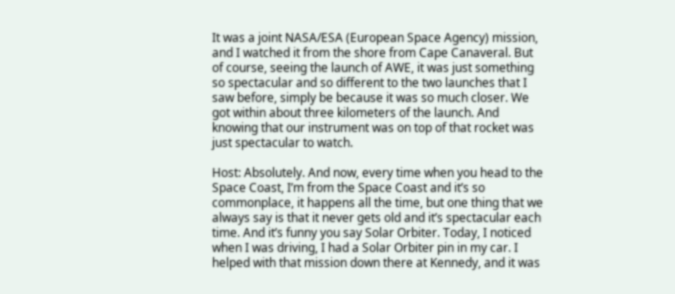It was a joint NASA/ESA (European Space Agency) mission, and I watched it from the shore from Cape Canaveral. But of course, seeing the launch of AWE, it was just something so spectacular and so different to the two launches that I saw before, simply be because it was so much closer. We got within about three kilometers of the launch. And knowing that our instrument was on top of that rocket was just spectacular to watch.

Host: Absolutely. And now, every time when you head to the Space Coast, I’m from the Space Coast and it’s so commonplace, it happens all the time, but one thing that we always say is that it never gets old and it’s spectacular each time. And it’s funny you say Solar Orbiter. Today, I noticed when I was driving, I had a Solar Orbiter pin in my car. I helped with that mission down there at Kennedy, and it was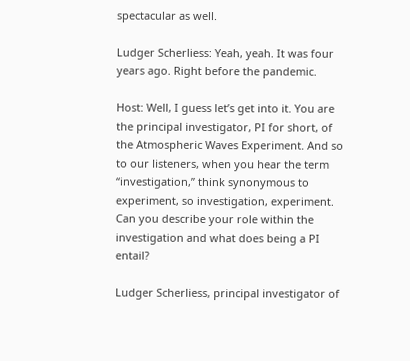spectacular as well.

Ludger Scherliess: Yeah, yeah. It was four years ago. Right before the pandemic.

Host: Well, I guess let’s get into it. You are the principal investigator, PI for short, of the Atmospheric Waves Experiment. And so to our listeners, when you hear the term “investigation,” think synonymous to experiment, so investigation, experiment. Can you describe your role within the investigation and what does being a PI entail?

Ludger Scherliess, principal investigator of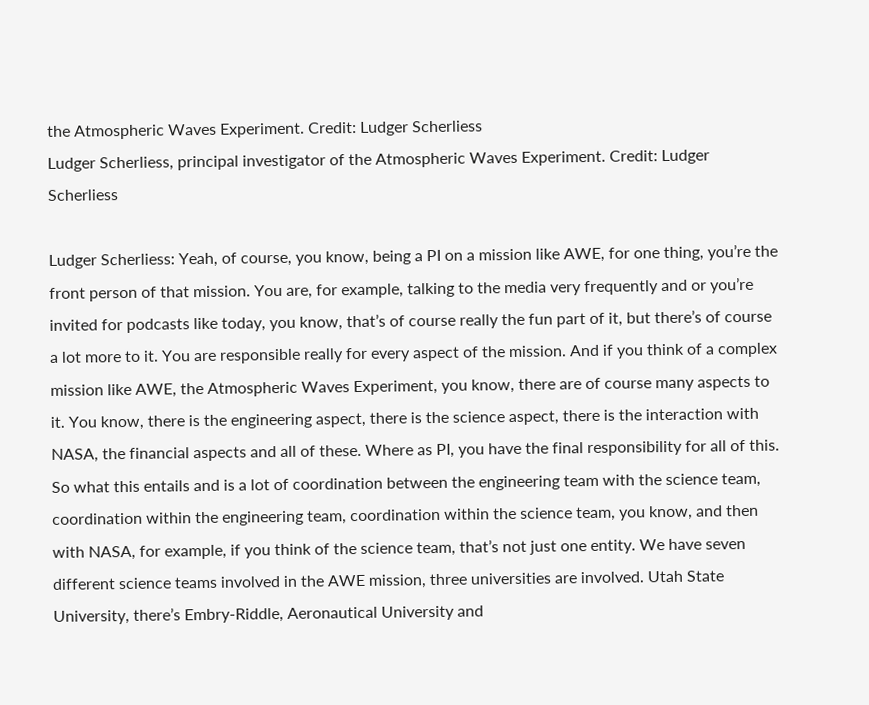the Atmospheric Waves Experiment. Credit: Ludger Scherliess
Ludger Scherliess, principal investigator of the Atmospheric Waves Experiment. Credit: Ludger Scherliess

Ludger Scherliess: Yeah, of course, you know, being a PI on a mission like AWE, for one thing, you’re the front person of that mission. You are, for example, talking to the media very frequently and or you’re invited for podcasts like today, you know, that’s of course really the fun part of it, but there’s of course a lot more to it. You are responsible really for every aspect of the mission. And if you think of a complex mission like AWE, the Atmospheric Waves Experiment, you know, there are of course many aspects to it. You know, there is the engineering aspect, there is the science aspect, there is the interaction with NASA, the financial aspects and all of these. Where as PI, you have the final responsibility for all of this. So what this entails and is a lot of coordination between the engineering team with the science team, coordination within the engineering team, coordination within the science team, you know, and then with NASA, for example, if you think of the science team, that’s not just one entity. We have seven different science teams involved in the AWE mission, three universities are involved. Utah State University, there’s Embry-Riddle, Aeronautical University and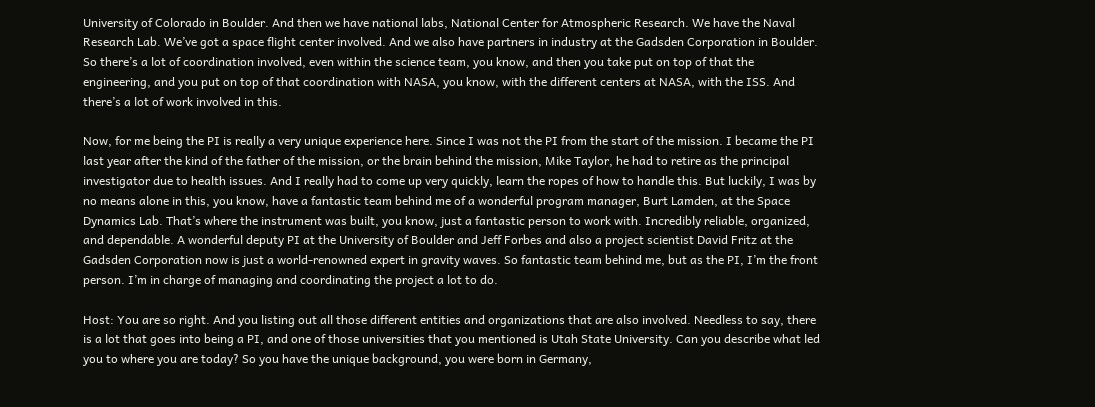University of Colorado in Boulder. And then we have national labs, National Center for Atmospheric Research. We have the Naval Research Lab. We’ve got a space flight center involved. And we also have partners in industry at the Gadsden Corporation in Boulder. So there’s a lot of coordination involved, even within the science team, you know, and then you take put on top of that the engineering, and you put on top of that coordination with NASA, you know, with the different centers at NASA, with the ISS. And there’s a lot of work involved in this.

Now, for me being the PI is really a very unique experience here. Since I was not the PI from the start of the mission. I became the PI last year after the kind of the father of the mission, or the brain behind the mission, Mike Taylor, he had to retire as the principal investigator due to health issues. And I really had to come up very quickly, learn the ropes of how to handle this. But luckily, I was by no means alone in this, you know, have a fantastic team behind me of a wonderful program manager, Burt Lamden, at the Space Dynamics Lab. That’s where the instrument was built, you know, just a fantastic person to work with. Incredibly reliable, organized, and dependable. A wonderful deputy PI at the University of Boulder and Jeff Forbes and also a project scientist David Fritz at the Gadsden Corporation now is just a world-renowned expert in gravity waves. So fantastic team behind me, but as the PI, I’m the front person. I’m in charge of managing and coordinating the project a lot to do.

Host: You are so right. And you listing out all those different entities and organizations that are also involved. Needless to say, there is a lot that goes into being a PI, and one of those universities that you mentioned is Utah State University. Can you describe what led you to where you are today? So you have the unique background, you were born in Germany,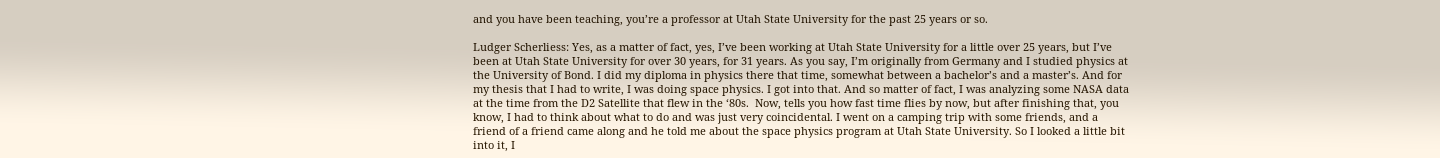and you have been teaching, you’re a professor at Utah State University for the past 25 years or so.

Ludger Scherliess: Yes, as a matter of fact, yes, I’ve been working at Utah State University for a little over 25 years, but I’ve been at Utah State University for over 30 years, for 31 years. As you say, I’m originally from Germany and I studied physics at the University of Bond. I did my diploma in physics there that time, somewhat between a bachelor’s and a master’s. And for my thesis that I had to write, I was doing space physics. I got into that. And so matter of fact, I was analyzing some NASA data at the time from the D2 Satellite that flew in the ‘80s.  Now, tells you how fast time flies by now, but after finishing that, you know, I had to think about what to do and was just very coincidental. I went on a camping trip with some friends, and a friend of a friend came along and he told me about the space physics program at Utah State University. So I looked a little bit into it, I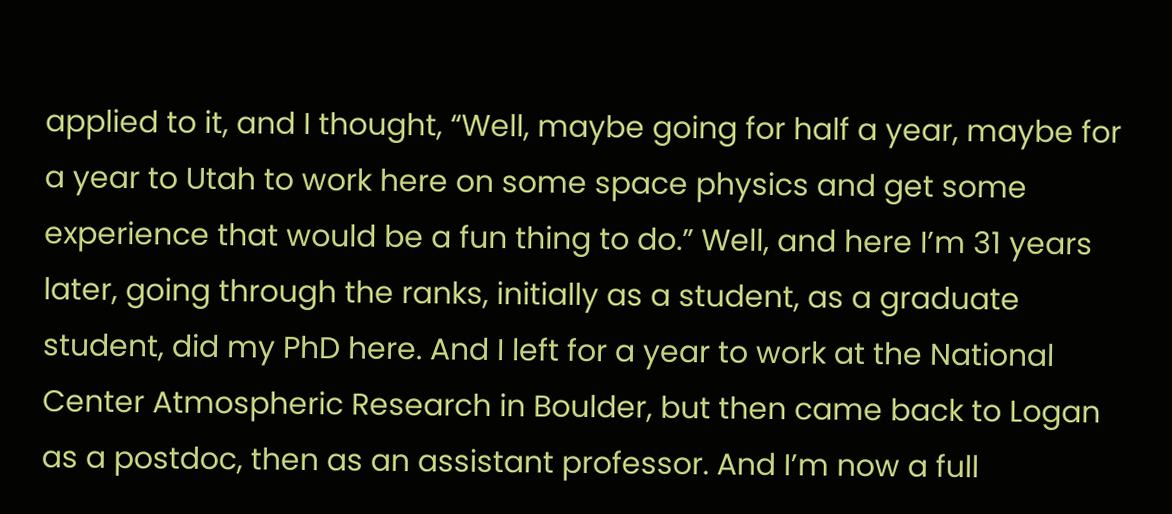applied to it, and I thought, “Well, maybe going for half a year, maybe for a year to Utah to work here on some space physics and get some experience that would be a fun thing to do.” Well, and here I’m 31 years later, going through the ranks, initially as a student, as a graduate student, did my PhD here. And I left for a year to work at the National Center Atmospheric Research in Boulder, but then came back to Logan as a postdoc, then as an assistant professor. And I’m now a full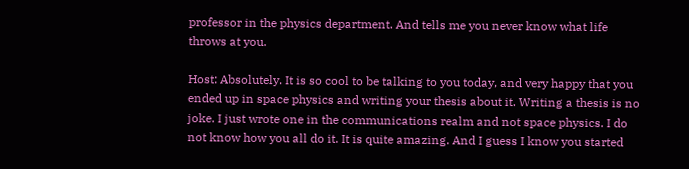professor in the physics department. And tells me you never know what life throws at you.

Host: Absolutely. It is so cool to be talking to you today, and very happy that you ended up in space physics and writing your thesis about it. Writing a thesis is no joke. I just wrote one in the communications realm and not space physics. I do not know how you all do it. It is quite amazing. And I guess I know you started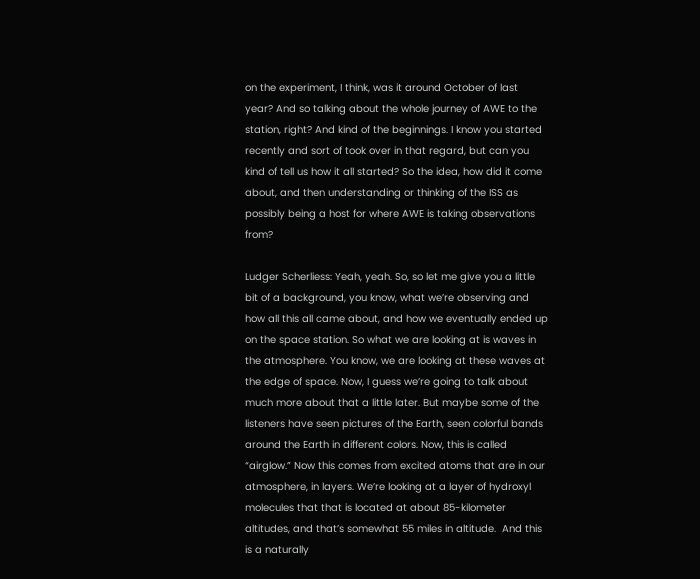on the experiment, I think, was it around October of last year? And so talking about the whole journey of AWE to the station, right? And kind of the beginnings. I know you started recently and sort of took over in that regard, but can you kind of tell us how it all started? So the idea, how did it come about, and then understanding or thinking of the ISS as possibly being a host for where AWE is taking observations from?

Ludger Scherliess: Yeah, yeah. So, so let me give you a little bit of a background, you know, what we’re observing and how all this all came about, and how we eventually ended up on the space station. So what we are looking at is waves in the atmosphere. You know, we are looking at these waves at the edge of space. Now, I guess we’re going to talk about much more about that a little later. But maybe some of the listeners have seen pictures of the Earth, seen colorful bands around the Earth in different colors. Now, this is called “airglow.” Now this comes from excited atoms that are in our atmosphere, in layers. We’re looking at a layer of hydroxyl molecules that that is located at about 85-kilometer altitudes, and that’s somewhat 55 miles in altitude.  And this is a naturally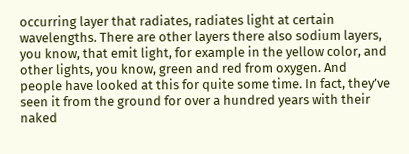occurring layer that radiates, radiates light at certain wavelengths. There are other layers there also sodium layers, you know, that emit light, for example in the yellow color, and other lights, you know, green and red from oxygen. And people have looked at this for quite some time. In fact, they’ve seen it from the ground for over a hundred years with their naked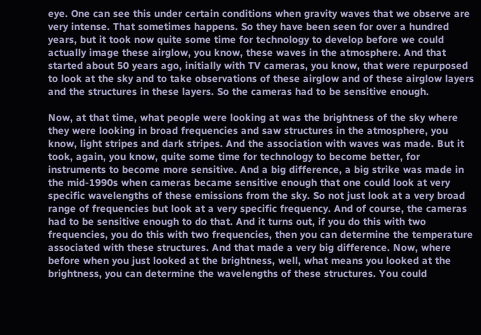eye. One can see this under certain conditions when gravity waves that we observe are very intense. That sometimes happens. So they have been seen for over a hundred years, but it took now quite some time for technology to develop before we could actually image these airglow, you know, these waves in the atmosphere. And that started about 50 years ago, initially with TV cameras, you know, that were repurposed to look at the sky and to take observations of these airglow and of these airglow layers and the structures in these layers. So the cameras had to be sensitive enough.

Now, at that time, what people were looking at was the brightness of the sky where they were looking in broad frequencies and saw structures in the atmosphere, you know, light stripes and dark stripes. And the association with waves was made. But it took, again, you know, quite some time for technology to become better, for instruments to become more sensitive. And a big difference, a big strike was made in the mid-1990s when cameras became sensitive enough that one could look at very specific wavelengths of these emissions from the sky. So not just look at a very broad range of frequencies but look at a very specific frequency. And of course, the cameras had to be sensitive enough to do that. And it turns out, if you do this with two frequencies, you do this with two frequencies, then you can determine the temperature associated with these structures. And that made a very big difference. Now, where before when you just looked at the brightness, well, what means you looked at the brightness, you can determine the wavelengths of these structures. You could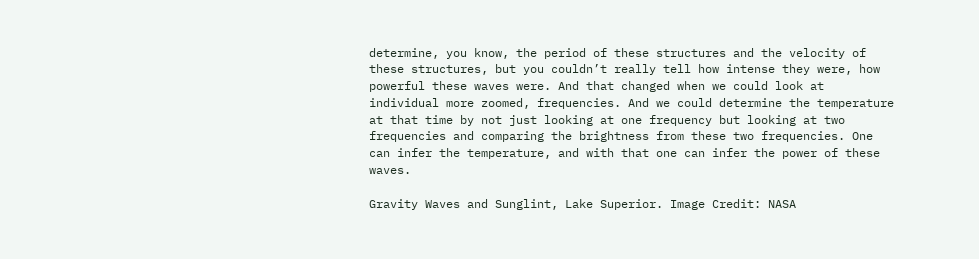determine, you know, the period of these structures and the velocity of these structures, but you couldn’t really tell how intense they were, how powerful these waves were. And that changed when we could look at individual more zoomed, frequencies. And we could determine the temperature at that time by not just looking at one frequency but looking at two frequencies and comparing the brightness from these two frequencies. One can infer the temperature, and with that one can infer the power of these waves.

Gravity Waves and Sunglint, Lake Superior. Image Credit: NASA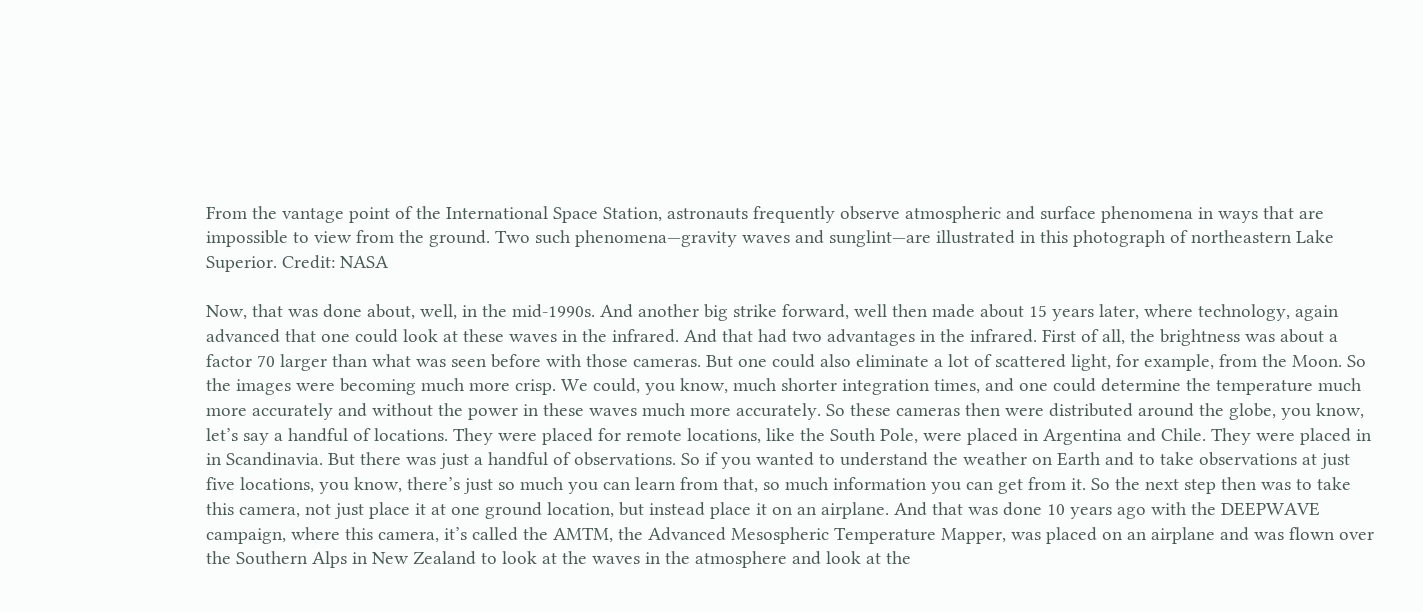From the vantage point of the International Space Station, astronauts frequently observe atmospheric and surface phenomena in ways that are impossible to view from the ground. Two such phenomena—gravity waves and sunglint—are illustrated in this photograph of northeastern Lake Superior. Credit: NASA

Now, that was done about, well, in the mid-1990s. And another big strike forward, well then made about 15 years later, where technology, again advanced that one could look at these waves in the infrared. And that had two advantages in the infrared. First of all, the brightness was about a factor 70 larger than what was seen before with those cameras. But one could also eliminate a lot of scattered light, for example, from the Moon. So the images were becoming much more crisp. We could, you know, much shorter integration times, and one could determine the temperature much more accurately and without the power in these waves much more accurately. So these cameras then were distributed around the globe, you know, let’s say a handful of locations. They were placed for remote locations, like the South Pole, were placed in Argentina and Chile. They were placed in in Scandinavia. But there was just a handful of observations. So if you wanted to understand the weather on Earth and to take observations at just five locations, you know, there’s just so much you can learn from that, so much information you can get from it. So the next step then was to take this camera, not just place it at one ground location, but instead place it on an airplane. And that was done 10 years ago with the DEEPWAVE campaign, where this camera, it’s called the AMTM, the Advanced Mesospheric Temperature Mapper, was placed on an airplane and was flown over the Southern Alps in New Zealand to look at the waves in the atmosphere and look at the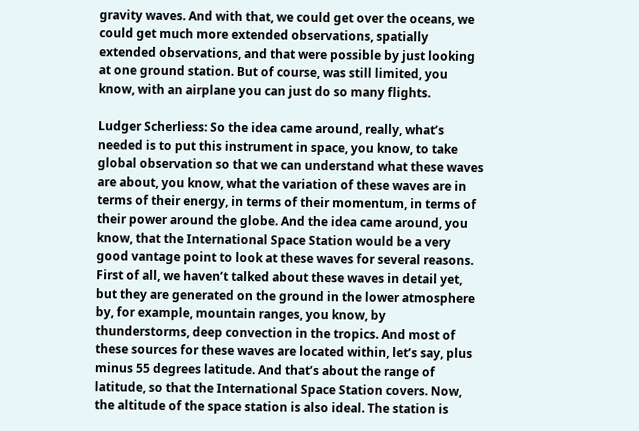gravity waves. And with that, we could get over the oceans, we could get much more extended observations, spatially extended observations, and that were possible by just looking at one ground station. But of course, was still limited, you know, with an airplane you can just do so many flights.

Ludger Scherliess: So the idea came around, really, what’s needed is to put this instrument in space, you know, to take global observation so that we can understand what these waves are about, you know, what the variation of these waves are in terms of their energy, in terms of their momentum, in terms of their power around the globe. And the idea came around, you know, that the International Space Station would be a very good vantage point to look at these waves for several reasons. First of all, we haven’t talked about these waves in detail yet, but they are generated on the ground in the lower atmosphere by, for example, mountain ranges, you know, by thunderstorms, deep convection in the tropics. And most of these sources for these waves are located within, let’s say, plus minus 55 degrees latitude. And that’s about the range of latitude, so that the International Space Station covers. Now, the altitude of the space station is also ideal. The station is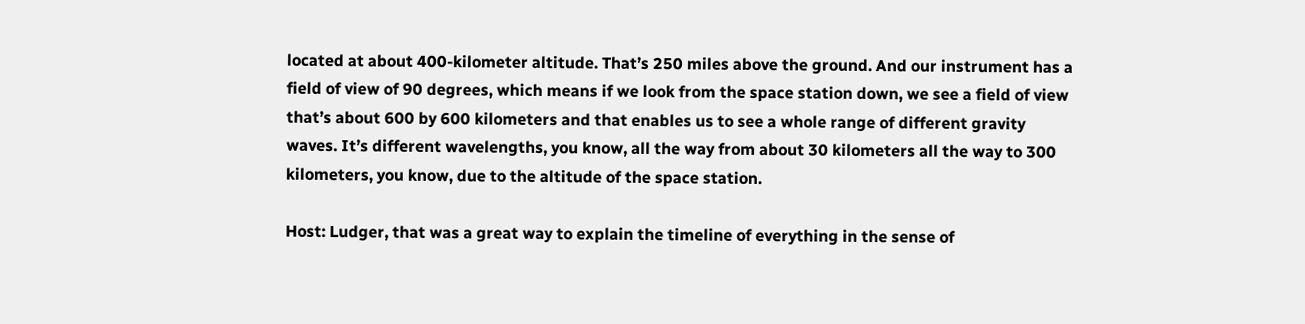located at about 400-kilometer altitude. That’s 250 miles above the ground. And our instrument has a field of view of 90 degrees, which means if we look from the space station down, we see a field of view that’s about 600 by 600 kilometers and that enables us to see a whole range of different gravity waves. It’s different wavelengths, you know, all the way from about 30 kilometers all the way to 300 kilometers, you know, due to the altitude of the space station.

Host: Ludger, that was a great way to explain the timeline of everything in the sense of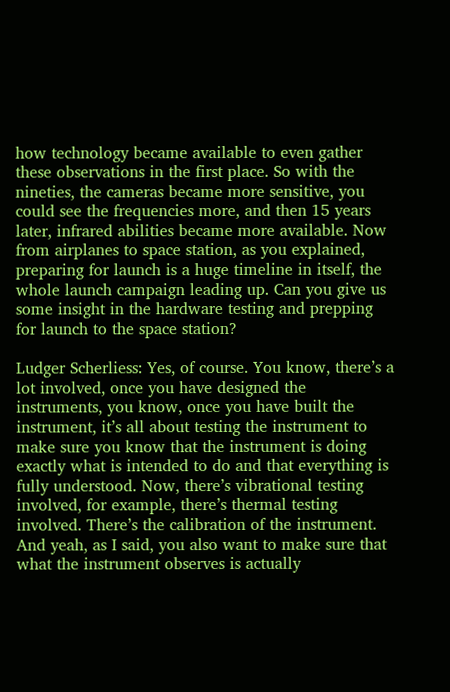how technology became available to even gather these observations in the first place. So with the nineties, the cameras became more sensitive, you could see the frequencies more, and then 15 years later, infrared abilities became more available. Now from airplanes to space station, as you explained, preparing for launch is a huge timeline in itself, the whole launch campaign leading up. Can you give us some insight in the hardware testing and prepping for launch to the space station?

Ludger Scherliess: Yes, of course. You know, there’s a lot involved, once you have designed the instruments, you know, once you have built the instrument, it’s all about testing the instrument to make sure you know that the instrument is doing exactly what is intended to do and that everything is fully understood. Now, there’s vibrational testing involved, for example, there’s thermal testing involved. There’s the calibration of the instrument. And yeah, as I said, you also want to make sure that what the instrument observes is actually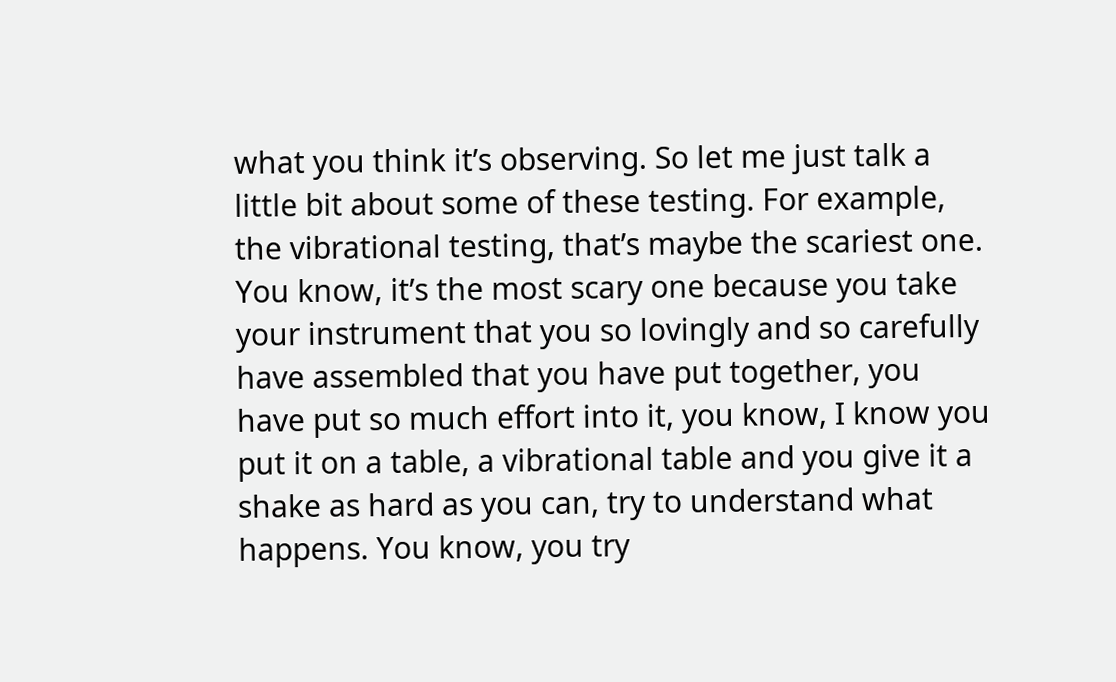what you think it’s observing. So let me just talk a  little bit about some of these testing. For example, the vibrational testing, that’s maybe the scariest one. You know, it’s the most scary one because you take your instrument that you so lovingly and so carefully have assembled that you have put together, you have put so much effort into it, you know, I know you put it on a table, a vibrational table and you give it a shake as hard as you can, try to understand what happens. You know, you try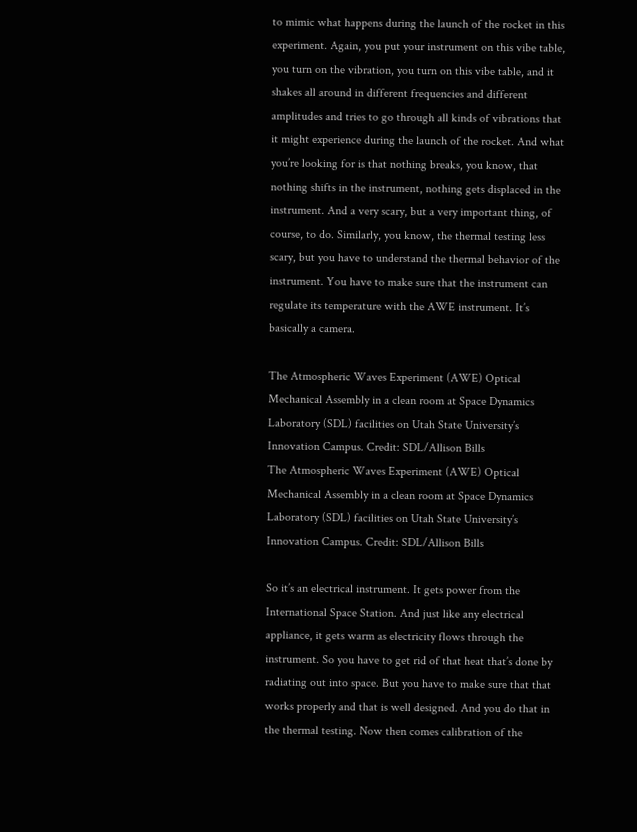to mimic what happens during the launch of the rocket in this experiment. Again, you put your instrument on this vibe table, you turn on the vibration, you turn on this vibe table, and it shakes all around in different frequencies and different amplitudes and tries to go through all kinds of vibrations that it might experience during the launch of the rocket. And what you’re looking for is that nothing breaks, you know, that nothing shifts in the instrument, nothing gets displaced in the instrument. And a very scary, but a very important thing, of course, to do. Similarly, you know, the thermal testing less scary, but you have to understand the thermal behavior of the instrument. You have to make sure that the instrument can regulate its temperature with the AWE instrument. It’s basically a camera.

The Atmospheric Waves Experiment (AWE) Optical Mechanical Assembly in a clean room at Space Dynamics Laboratory (SDL) facilities on Utah State University’s Innovation Campus. Credit: SDL/Allison Bills
The Atmospheric Waves Experiment (AWE) Optical Mechanical Assembly in a clean room at Space Dynamics Laboratory (SDL) facilities on Utah State University’s Innovation Campus. Credit: SDL/Allison Bills

So it’s an electrical instrument. It gets power from the International Space Station. And just like any electrical appliance, it gets warm as electricity flows through the instrument. So you have to get rid of that heat that’s done by radiating out into space. But you have to make sure that that works properly and that is well designed. And you do that in the thermal testing. Now then comes calibration of the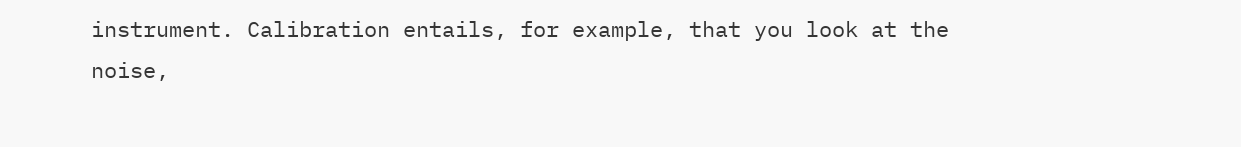instrument. Calibration entails, for example, that you look at the noise,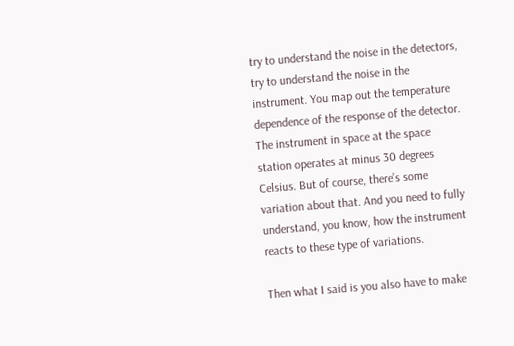try to understand the noise in the detectors, try to understand the noise in the instrument. You map out the temperature dependence of the response of the detector. The instrument in space at the space station operates at minus 30 degrees Celsius. But of course, there’s some variation about that. And you need to fully understand, you know, how the instrument reacts to these type of variations.

Then what I said is you also have to make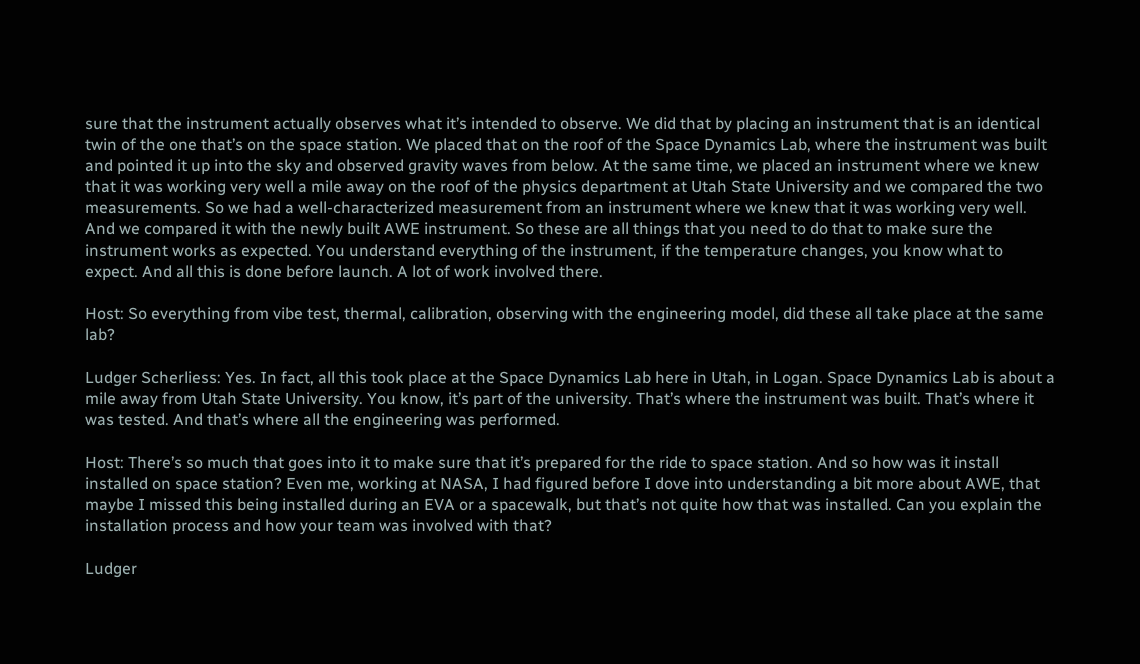sure that the instrument actually observes what it’s intended to observe. We did that by placing an instrument that is an identical twin of the one that’s on the space station. We placed that on the roof of the Space Dynamics Lab, where the instrument was built and pointed it up into the sky and observed gravity waves from below. At the same time, we placed an instrument where we knew that it was working very well a mile away on the roof of the physics department at Utah State University and we compared the two measurements. So we had a well-characterized measurement from an instrument where we knew that it was working very well. And we compared it with the newly built AWE instrument. So these are all things that you need to do that to make sure the instrument works as expected. You understand everything of the instrument, if the temperature changes, you know what to expect. And all this is done before launch. A lot of work involved there.

Host: So everything from vibe test, thermal, calibration, observing with the engineering model, did these all take place at the same lab?

Ludger Scherliess: Yes. In fact, all this took place at the Space Dynamics Lab here in Utah, in Logan. Space Dynamics Lab is about a mile away from Utah State University. You know, it’s part of the university. That’s where the instrument was built. That’s where it was tested. And that’s where all the engineering was performed.

Host: There’s so much that goes into it to make sure that it’s prepared for the ride to space station. And so how was it install installed on space station? Even me, working at NASA, I had figured before I dove into understanding a bit more about AWE, that maybe I missed this being installed during an EVA or a spacewalk, but that’s not quite how that was installed. Can you explain the installation process and how your team was involved with that?

Ludger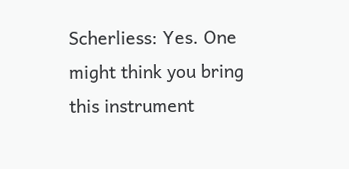Scherliess: Yes. One might think you bring this instrument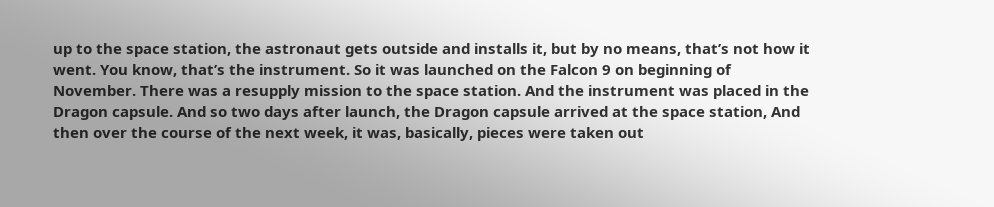up to the space station, the astronaut gets outside and installs it, but by no means, that’s not how it went. You know, that’s the instrument. So it was launched on the Falcon 9 on beginning of November. There was a resupply mission to the space station. And the instrument was placed in the Dragon capsule. And so two days after launch, the Dragon capsule arrived at the space station, And then over the course of the next week, it was, basically, pieces were taken out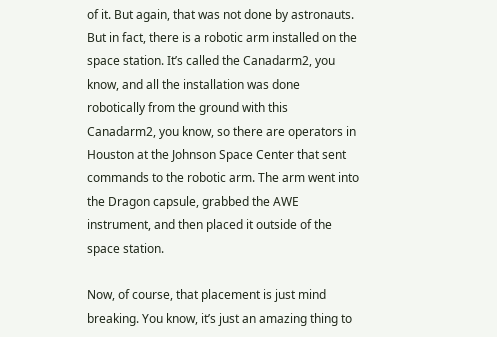of it. But again, that was not done by astronauts. But in fact, there is a robotic arm installed on the space station. It’s called the Canadarm2, you know, and all the installation was done robotically from the ground with this Canadarm2, you know, so there are operators in Houston at the Johnson Space Center that sent commands to the robotic arm. The arm went into the Dragon capsule, grabbed the AWE instrument, and then placed it outside of the space station.

Now, of course, that placement is just mind breaking. You know, it’s just an amazing thing to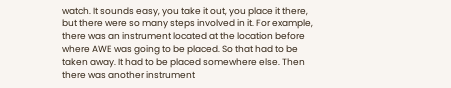watch. It sounds easy, you take it out, you place it there, but there were so many steps involved in it. For example, there was an instrument located at the location before where AWE was going to be placed. So that had to be taken away. It had to be placed somewhere else. Then there was another instrument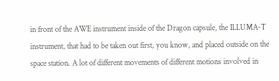in front of the AWE instrument inside of the Dragon capsule, the ILLUMA-T instrument, that had to be taken out first, you know, and placed outside on the space station. A lot of different movements of different motions involved in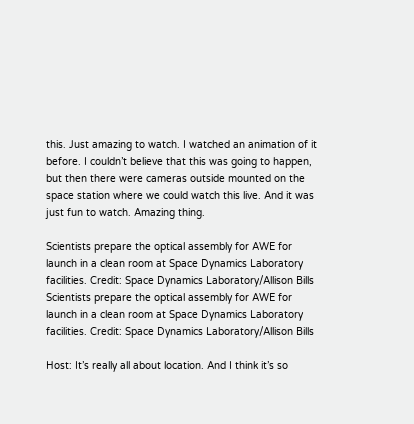this. Just amazing to watch. I watched an animation of it before. I couldn’t believe that this was going to happen, but then there were cameras outside mounted on the space station where we could watch this live. And it was just fun to watch. Amazing thing.

Scientists prepare the optical assembly for AWE for launch in a clean room at Space Dynamics Laboratory facilities. Credit: Space Dynamics Laboratory/Allison Bills
Scientists prepare the optical assembly for AWE for launch in a clean room at Space Dynamics Laboratory facilities. Credit: Space Dynamics Laboratory/Allison Bills

Host: It’s really all about location. And I think it’s so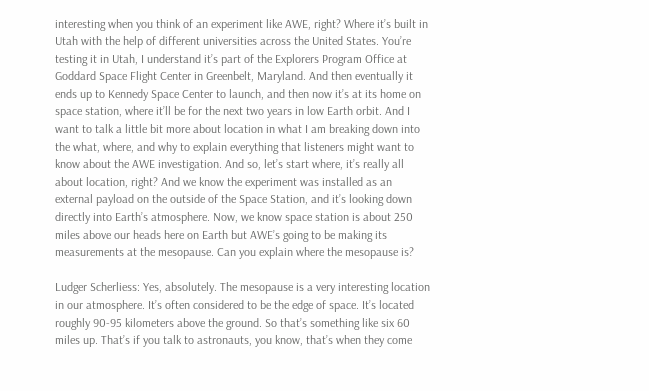interesting when you think of an experiment like AWE, right? Where it’s built in Utah with the help of different universities across the United States. You’re testing it in Utah, I understand it’s part of the Explorers Program Office at Goddard Space Flight Center in Greenbelt, Maryland. And then eventually it ends up to Kennedy Space Center to launch, and then now it’s at its home on space station, where it’ll be for the next two years in low Earth orbit. And I want to talk a little bit more about location in what I am breaking down into the what, where, and why to explain everything that listeners might want to know about the AWE investigation. And so, let’s start where, it’s really all about location, right? And we know the experiment was installed as an external payload on the outside of the Space Station, and it’s looking down directly into Earth’s atmosphere. Now, we know space station is about 250 miles above our heads here on Earth but AWE’s going to be making its measurements at the mesopause. Can you explain where the mesopause is?

Ludger Scherliess: Yes, absolutely. The mesopause is a very interesting location in our atmosphere. It’s often considered to be the edge of space. It’s located roughly 90-95 kilometers above the ground. So that’s something like six 60 miles up. That’s if you talk to astronauts, you know, that’s when they come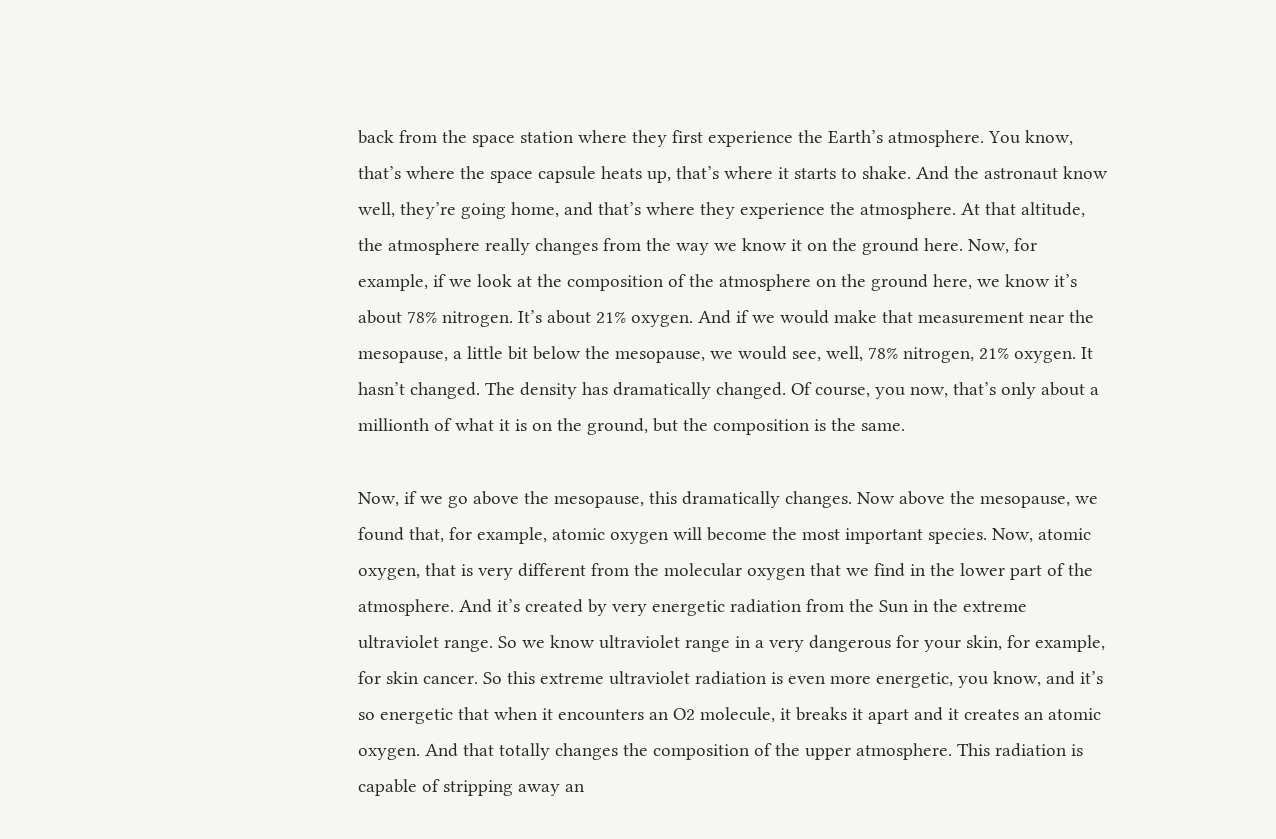back from the space station where they first experience the Earth’s atmosphere. You know, that’s where the space capsule heats up, that’s where it starts to shake. And the astronaut know well, they’re going home, and that’s where they experience the atmosphere. At that altitude, the atmosphere really changes from the way we know it on the ground here. Now, for example, if we look at the composition of the atmosphere on the ground here, we know it’s about 78% nitrogen. It’s about 21% oxygen. And if we would make that measurement near the mesopause, a little bit below the mesopause, we would see, well, 78% nitrogen, 21% oxygen. It hasn’t changed. The density has dramatically changed. Of course, you now, that’s only about a millionth of what it is on the ground, but the composition is the same.

Now, if we go above the mesopause, this dramatically changes. Now above the mesopause, we found that, for example, atomic oxygen will become the most important species. Now, atomic oxygen, that is very different from the molecular oxygen that we find in the lower part of the atmosphere. And it’s created by very energetic radiation from the Sun in the extreme ultraviolet range. So we know ultraviolet range in a very dangerous for your skin, for example, for skin cancer. So this extreme ultraviolet radiation is even more energetic, you know, and it’s so energetic that when it encounters an O2 molecule, it breaks it apart and it creates an atomic oxygen. And that totally changes the composition of the upper atmosphere. This radiation is capable of stripping away an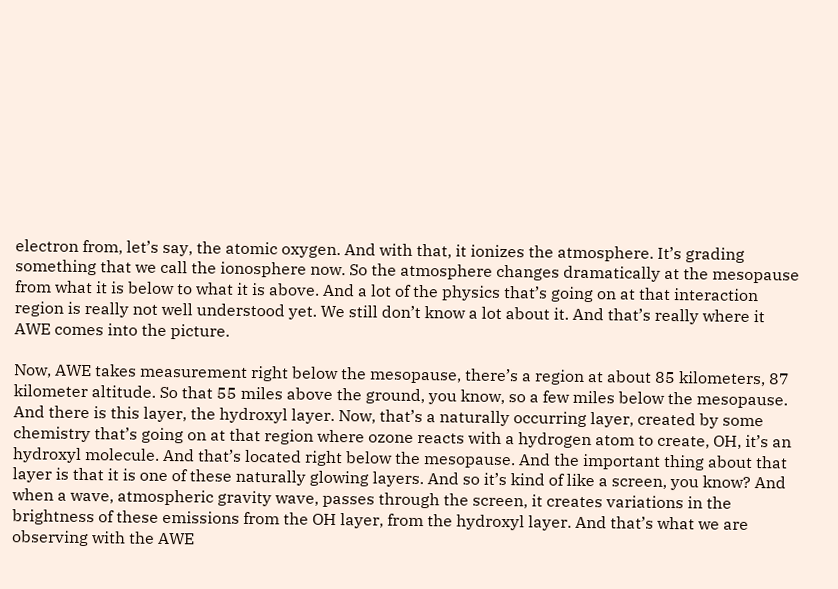electron from, let’s say, the atomic oxygen. And with that, it ionizes the atmosphere. It’s grading something that we call the ionosphere now. So the atmosphere changes dramatically at the mesopause from what it is below to what it is above. And a lot of the physics that’s going on at that interaction region is really not well understood yet. We still don’t know a lot about it. And that’s really where it AWE comes into the picture.

Now, AWE takes measurement right below the mesopause, there’s a region at about 85 kilometers, 87 kilometer altitude. So that 55 miles above the ground, you know, so a few miles below the mesopause. And there is this layer, the hydroxyl layer. Now, that’s a naturally occurring layer, created by some chemistry that’s going on at that region where ozone reacts with a hydrogen atom to create, OH, it’s an hydroxyl molecule. And that’s located right below the mesopause. And the important thing about that layer is that it is one of these naturally glowing layers. And so it’s kind of like a screen, you know? And when a wave, atmospheric gravity wave, passes through the screen, it creates variations in the brightness of these emissions from the OH layer, from the hydroxyl layer. And that’s what we are observing with the AWE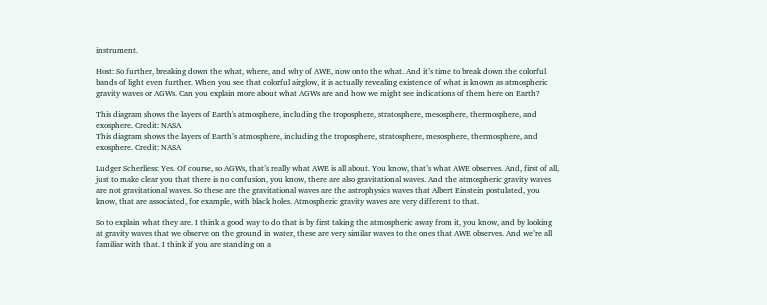instrument.

Host: So further, breaking down the what, where, and why of AWE, now onto the what. And it’s time to break down the colorful bands of light even further. When you see that colorful airglow, it is actually revealing existence of what is known as atmospheric gravity waves or AGWs. Can you explain more about what AGWs are and how we might see indications of them here on Earth?

This diagram shows the layers of Earth's atmosphere, including the troposphere, stratosphere, mesosphere, thermosphere, and exosphere. Credit: NASA
This diagram shows the layers of Earth’s atmosphere, including the troposphere, stratosphere, mesosphere, thermosphere, and exosphere. Credit: NASA

Ludger Scherliess: Yes. Of course, so AGWs, that’s really what AWE is all about. You know, that’s what AWE observes. And, first of all, just to make clear you that there is no confusion, you know, there are also gravitational waves. And the atmospheric gravity waves are not gravitational waves. So these are the gravitational waves are the astrophysics waves that Albert Einstein postulated, you know, that are associated, for example, with black holes. Atmospheric gravity waves are very different to that.

So to explain what they are. I think a good way to do that is by first taking the atmospheric away from it, you know, and by looking at gravity waves that we observe on the ground in water, these are very similar waves to the ones that AWE observes. And we’re all familiar with that. I think if you are standing on a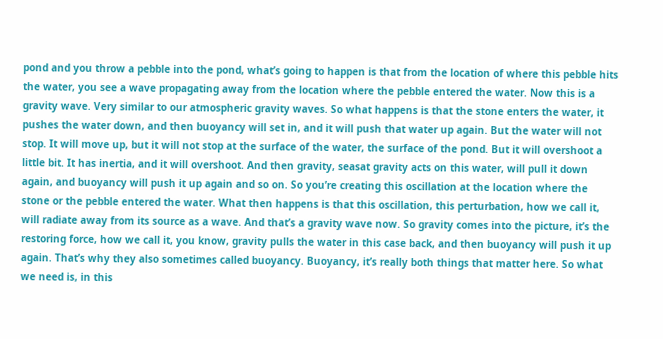pond and you throw a pebble into the pond, what’s going to happen is that from the location of where this pebble hits the water, you see a wave propagating away from the location where the pebble entered the water. Now this is a gravity wave. Very similar to our atmospheric gravity waves. So what happens is that the stone enters the water, it pushes the water down, and then buoyancy will set in, and it will push that water up again. But the water will not stop. It will move up, but it will not stop at the surface of the water, the surface of the pond. But it will overshoot a little bit. It has inertia, and it will overshoot. And then gravity, seasat gravity acts on this water, will pull it down again, and buoyancy will push it up again and so on. So you’re creating this oscillation at the location where the stone or the pebble entered the water. What then happens is that this oscillation, this perturbation, how we call it, will radiate away from its source as a wave. And that’s a gravity wave now. So gravity comes into the picture, it’s the restoring force, how we call it, you know, gravity pulls the water in this case back, and then buoyancy will push it up again. That’s why they also sometimes called buoyancy. Buoyancy, it’s really both things that matter here. So what we need is, in this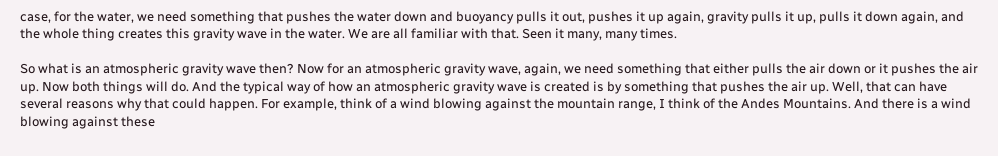case, for the water, we need something that pushes the water down and buoyancy pulls it out, pushes it up again, gravity pulls it up, pulls it down again, and the whole thing creates this gravity wave in the water. We are all familiar with that. Seen it many, many times.

So what is an atmospheric gravity wave then? Now for an atmospheric gravity wave, again, we need something that either pulls the air down or it pushes the air up. Now both things will do. And the typical way of how an atmospheric gravity wave is created is by something that pushes the air up. Well, that can have several reasons why that could happen. For example, think of a wind blowing against the mountain range, I think of the Andes Mountains. And there is a wind blowing against these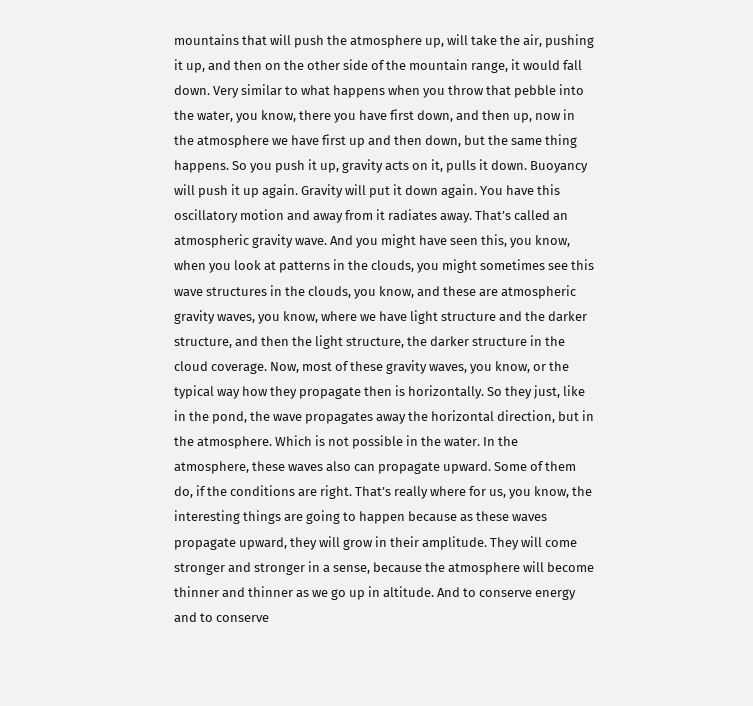mountains that will push the atmosphere up, will take the air, pushing it up, and then on the other side of the mountain range, it would fall down. Very similar to what happens when you throw that pebble into the water, you know, there you have first down, and then up, now in the atmosphere we have first up and then down, but the same thing happens. So you push it up, gravity acts on it, pulls it down. Buoyancy will push it up again. Gravity will put it down again. You have this oscillatory motion and away from it radiates away. That’s called an atmospheric gravity wave. And you might have seen this, you know, when you look at patterns in the clouds, you might sometimes see this wave structures in the clouds, you know, and these are atmospheric gravity waves, you know, where we have light structure and the darker structure, and then the light structure, the darker structure in the cloud coverage. Now, most of these gravity waves, you know, or the typical way how they propagate then is horizontally. So they just, like in the pond, the wave propagates away the horizontal direction, but in the atmosphere. Which is not possible in the water. In the atmosphere, these waves also can propagate upward. Some of them do, if the conditions are right. That’s really where for us, you know, the interesting things are going to happen because as these waves propagate upward, they will grow in their amplitude. They will come stronger and stronger in a sense, because the atmosphere will become thinner and thinner as we go up in altitude. And to conserve energy and to conserve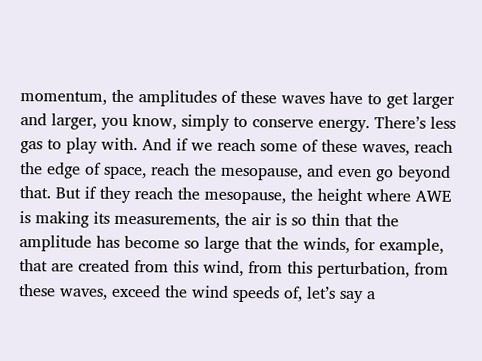momentum, the amplitudes of these waves have to get larger and larger, you know, simply to conserve energy. There’s less gas to play with. And if we reach some of these waves, reach the edge of space, reach the mesopause, and even go beyond that. But if they reach the mesopause, the height where AWE is making its measurements, the air is so thin that the amplitude has become so large that the winds, for example, that are created from this wind, from this perturbation, from these waves, exceed the wind speeds of, let’s say a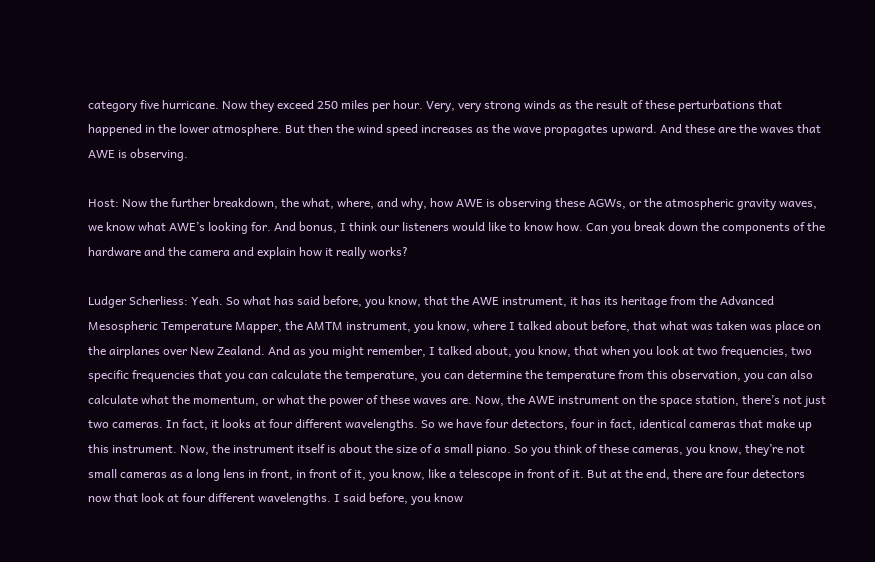category five hurricane. Now they exceed 250 miles per hour. Very, very strong winds as the result of these perturbations that happened in the lower atmosphere. But then the wind speed increases as the wave propagates upward. And these are the waves that AWE is observing.

Host: Now the further breakdown, the what, where, and why, how AWE is observing these AGWs, or the atmospheric gravity waves, we know what AWE’s looking for. And bonus, I think our listeners would like to know how. Can you break down the components of the hardware and the camera and explain how it really works?

Ludger Scherliess: Yeah. So what has said before, you know, that the AWE instrument, it has its heritage from the Advanced Mesospheric Temperature Mapper, the AMTM instrument, you know, where I talked about before, that what was taken was place on the airplanes over New Zealand. And as you might remember, I talked about, you know, that when you look at two frequencies, two specific frequencies that you can calculate the temperature, you can determine the temperature from this observation, you can also calculate what the momentum, or what the power of these waves are. Now, the AWE instrument on the space station, there’s not just two cameras. In fact, it looks at four different wavelengths. So we have four detectors, four in fact, identical cameras that make up this instrument. Now, the instrument itself is about the size of a small piano. So you think of these cameras, you know, they’re not small cameras as a long lens in front, in front of it, you know, like a telescope in front of it. But at the end, there are four detectors now that look at four different wavelengths. I said before, you know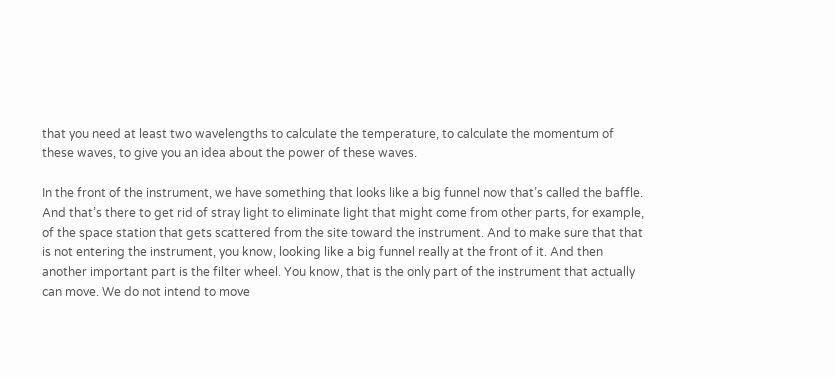that you need at least two wavelengths to calculate the temperature, to calculate the momentum of these waves, to give you an idea about the power of these waves.

In the front of the instrument, we have something that looks like a big funnel now that’s called the baffle. And that’s there to get rid of stray light to eliminate light that might come from other parts, for example, of the space station that gets scattered from the site toward the instrument. And to make sure that that is not entering the instrument, you know, looking like a big funnel really at the front of it. And then another important part is the filter wheel. You know, that is the only part of the instrument that actually can move. We do not intend to move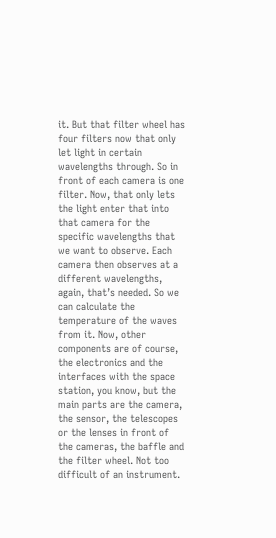it. But that filter wheel has four filters now that only let light in certain wavelengths through. So in front of each camera is one filter. Now, that only lets the light enter that into that camera for the specific wavelengths that we want to observe. Each camera then observes at a different wavelengths, again, that’s needed. So we can calculate the temperature of the waves from it. Now, other components are of course, the electronics and the interfaces with the space station, you know, but the main parts are the camera, the sensor, the telescopes or the lenses in front of the cameras, the baffle and the filter wheel. Not too difficult of an instrument.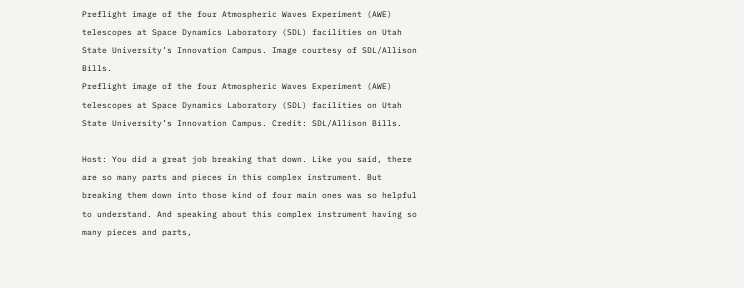Preflight image of the four Atmospheric Waves Experiment (AWE) telescopes at Space Dynamics Laboratory (SDL) facilities on Utah State University’s Innovation Campus. Image courtesy of SDL/Allison Bills.
Preflight image of the four Atmospheric Waves Experiment (AWE) telescopes at Space Dynamics Laboratory (SDL) facilities on Utah State University’s Innovation Campus. Credit: SDL/Allison Bills.

Host: You did a great job breaking that down. Like you said, there are so many parts and pieces in this complex instrument. But breaking them down into those kind of four main ones was so helpful to understand. And speaking about this complex instrument having so many pieces and parts,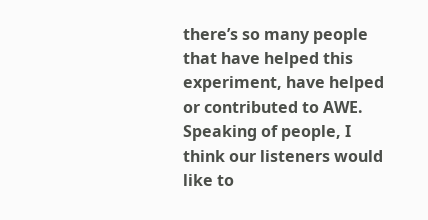there’s so many people that have helped this experiment, have helped or contributed to AWE. Speaking of people, I think our listeners would like to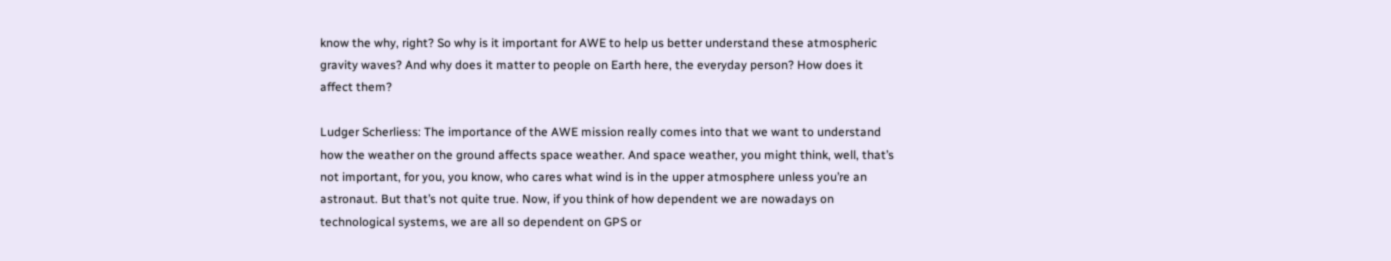know the why, right? So why is it important for AWE to help us better understand these atmospheric gravity waves? And why does it matter to people on Earth here, the everyday person? How does it affect them?

Ludger Scherliess: The importance of the AWE mission really comes into that we want to understand how the weather on the ground affects space weather. And space weather, you might think, well, that’s not important, for you, you know, who cares what wind is in the upper atmosphere unless you’re an astronaut. But that’s not quite true. Now, if you think of how dependent we are nowadays on technological systems, we are all so dependent on GPS or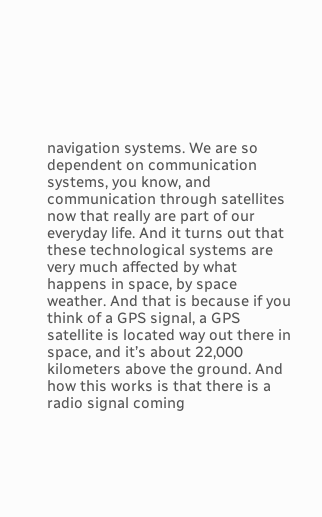navigation systems. We are so dependent on communication systems, you know, and communication through satellites now that really are part of our everyday life. And it turns out that these technological systems are very much affected by what happens in space, by space weather. And that is because if you think of a GPS signal, a GPS satellite is located way out there in space, and it’s about 22,000 kilometers above the ground. And how this works is that there is a radio signal coming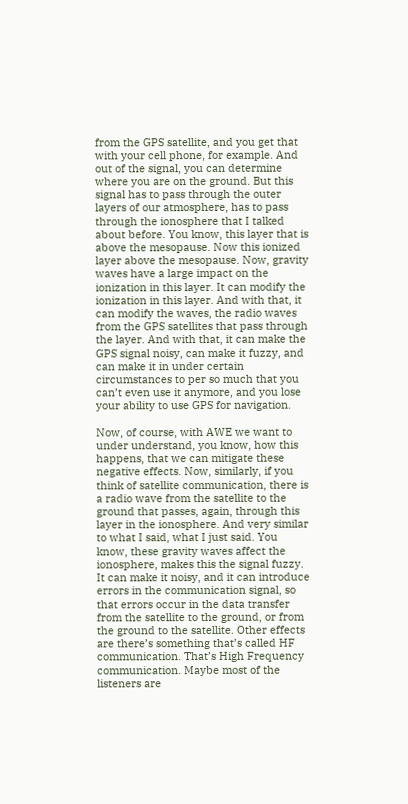from the GPS satellite, and you get that with your cell phone, for example. And out of the signal, you can determine where you are on the ground. But this signal has to pass through the outer layers of our atmosphere, has to pass through the ionosphere that I talked about before. You know, this layer that is above the mesopause. Now this ionized layer above the mesopause. Now, gravity waves have a large impact on the ionization in this layer. It can modify the ionization in this layer. And with that, it can modify the waves, the radio waves from the GPS satellites that pass through the layer. And with that, it can make the GPS signal noisy, can make it fuzzy, and can make it in under certain circumstances to per so much that you can’t even use it anymore, and you lose your ability to use GPS for navigation.

Now, of course, with AWE we want to under understand, you know, how this happens, that we can mitigate these negative effects. Now, similarly, if you think of satellite communication, there is a radio wave from the satellite to the ground that passes, again, through this layer in the ionosphere. And very similar to what I said, what I just said. You know, these gravity waves affect the ionosphere, makes this the signal fuzzy. It can make it noisy, and it can introduce errors in the communication signal, so that errors occur in the data transfer from the satellite to the ground, or from the ground to the satellite. Other effects are there’s something that’s called HF communication. That’s High Frequency communication. Maybe most of the listeners are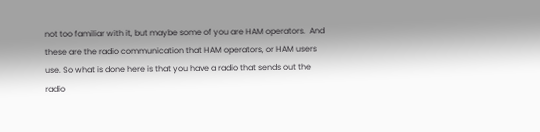not too familiar with it, but maybe some of you are HAM operators.  And these are the radio communication that HAM operators, or HAM users use. So what is done here is that you have a radio that sends out the radio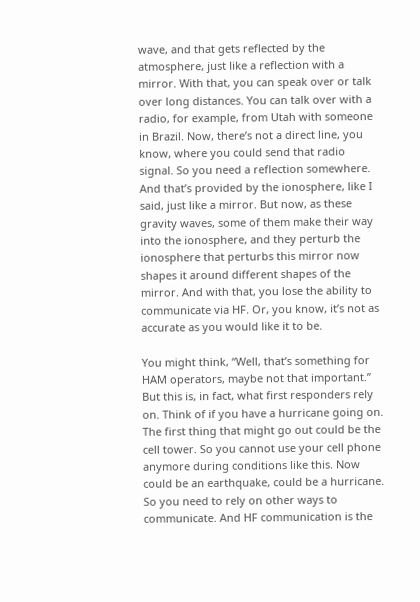wave, and that gets reflected by the atmosphere, just like a reflection with a mirror. With that, you can speak over or talk over long distances. You can talk over with a radio, for example, from Utah with someone in Brazil. Now, there’s not a direct line, you know, where you could send that radio signal. So you need a reflection somewhere. And that’s provided by the ionosphere, like I said, just like a mirror. But now, as these gravity waves, some of them make their way into the ionosphere, and they perturb the ionosphere that perturbs this mirror now shapes it around different shapes of the mirror. And with that, you lose the ability to communicate via HF. Or, you know, it’s not as accurate as you would like it to be.

You might think, “Well, that’s something for HAM operators, maybe not that important.” But this is, in fact, what first responders rely on. Think of if you have a hurricane going on. The first thing that might go out could be the cell tower. So you cannot use your cell phone anymore during conditions like this. Now could be an earthquake, could be a hurricane. So you need to rely on other ways to communicate. And HF communication is the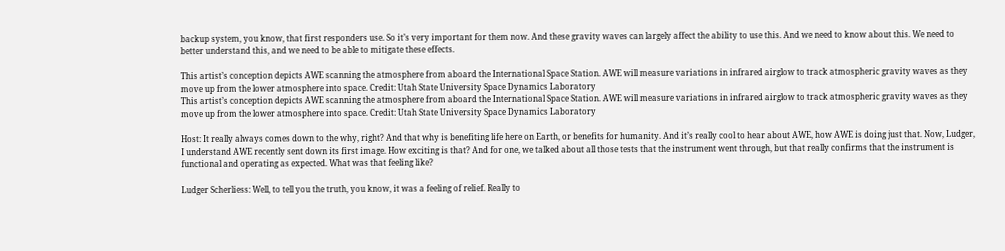backup system, you know, that first responders use. So it’s very important for them now. And these gravity waves can largely affect the ability to use this. And we need to know about this. We need to better understand this, and we need to be able to mitigate these effects.

This artist’s conception depicts AWE scanning the atmosphere from aboard the International Space Station. AWE will measure variations in infrared airglow to track atmospheric gravity waves as they move up from the lower atmosphere into space. Credit: Utah State University Space Dynamics Laboratory
This artist’s conception depicts AWE scanning the atmosphere from aboard the International Space Station. AWE will measure variations in infrared airglow to track atmospheric gravity waves as they move up from the lower atmosphere into space. Credit: Utah State University Space Dynamics Laboratory

Host: It really always comes down to the why, right? And that why is benefiting life here on Earth, or benefits for humanity. And it’s really cool to hear about AWE, how AWE is doing just that. Now, Ludger, I understand AWE recently sent down its first image. How exciting is that? And for one, we talked about all those tests that the instrument went through, but that really confirms that the instrument is functional and operating as expected. What was that feeling like?

Ludger Scherliess: Well, to tell you the truth, you know, it was a feeling of relief. Really to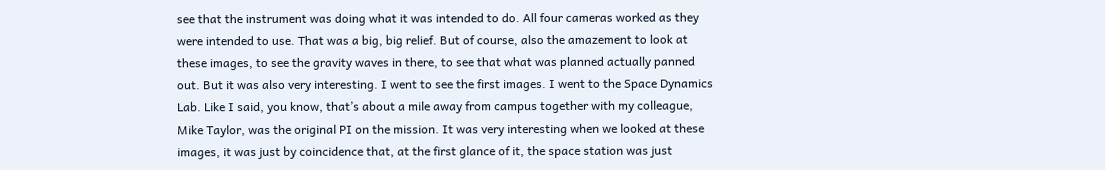see that the instrument was doing what it was intended to do. All four cameras worked as they were intended to use. That was a big, big relief. But of course, also the amazement to look at these images, to see the gravity waves in there, to see that what was planned actually panned out. But it was also very interesting. I went to see the first images. I went to the Space Dynamics Lab. Like I said, you know, that’s about a mile away from campus together with my colleague, Mike Taylor, was the original PI on the mission. It was very interesting when we looked at these images, it was just by coincidence that, at the first glance of it, the space station was just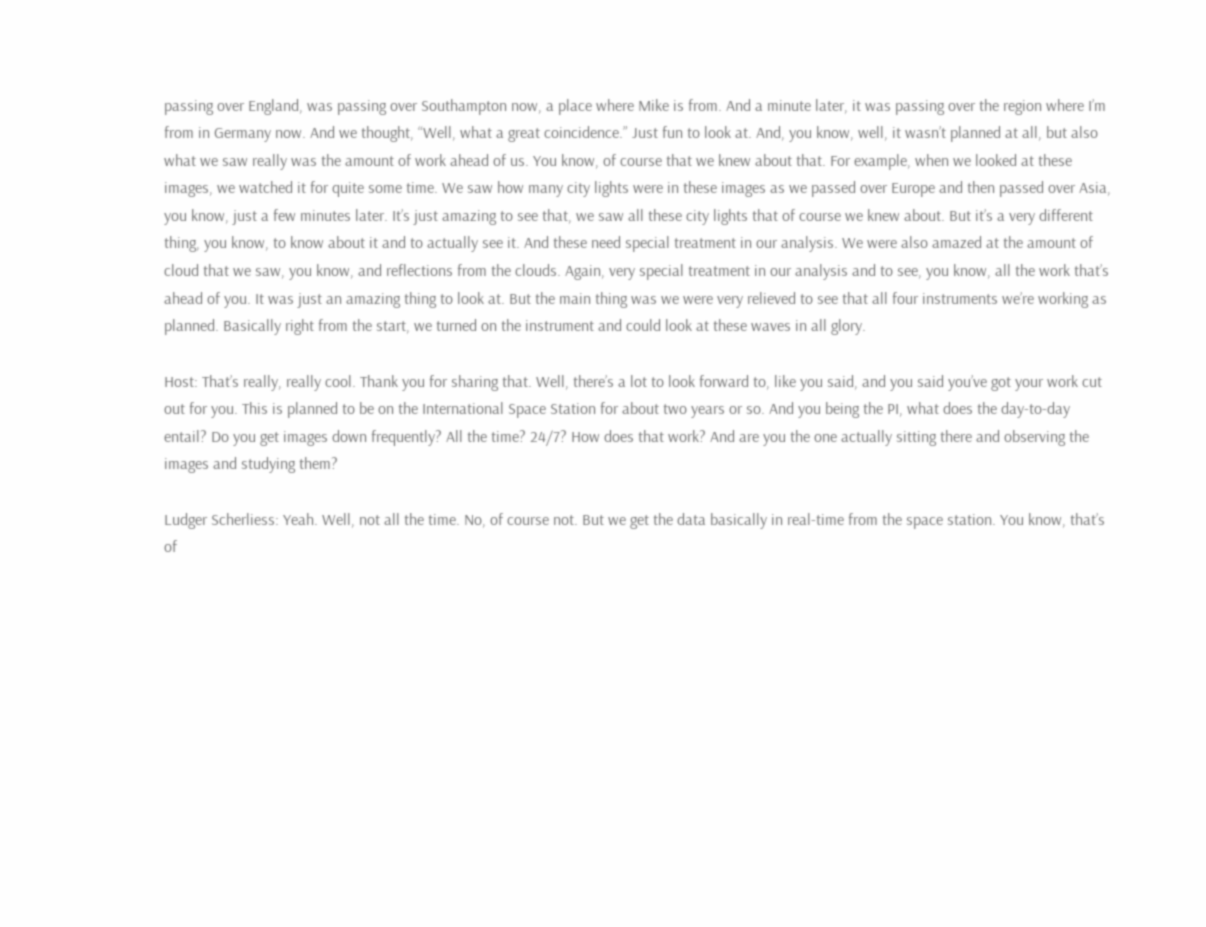passing over England, was passing over Southampton now, a place where Mike is from. And a minute later, it was passing over the region where I’m from in Germany now. And we thought, “Well, what a great coincidence.” Just fun to look at. And, you know, well, it wasn’t planned at all, but also what we saw really was the amount of work ahead of us. You know, of course that we knew about that. For example, when we looked at these images, we watched it for quite some time. We saw how many city lights were in these images as we passed over Europe and then passed over Asia, you know, just a few minutes later. It’s just amazing to see that, we saw all these city lights that of course we knew about. But it’s a very different thing, you know, to know about it and to actually see it. And these need special treatment in our analysis. We were also amazed at the amount of cloud that we saw, you know, and reflections from the clouds. Again, very special treatment in our analysis and to see, you know, all the work that’s ahead of you. It was just an amazing thing to look at. But the main thing was we were very relieved to see that all four instruments we’re working as planned. Basically right from the start, we turned on the instrument and could look at these waves in all glory.

Host: That’s really, really cool. Thank you for sharing that. Well, there’s a lot to look forward to, like you said, and you said you’ve got your work cut out for you. This is planned to be on the International Space Station for about two years or so. And you being the PI, what does the day-to-day entail? Do you get images down frequently? All the time? 24/7? How does that work? And are you the one actually sitting there and observing the images and studying them?

Ludger Scherliess: Yeah. Well, not all the time. No, of course not. But we get the data basically in real-time from the space station. You know, that’s of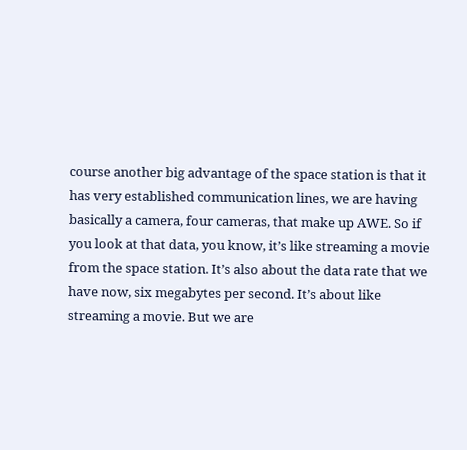course another big advantage of the space station is that it has very established communication lines, we are having basically a camera, four cameras, that make up AWE. So if you look at that data, you know, it’s like streaming a movie from the space station. It’s also about the data rate that we have now, six megabytes per second. It’s about like streaming a movie. But we are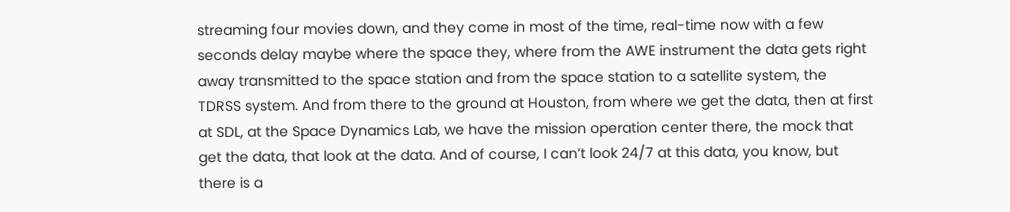streaming four movies down, and they come in most of the time, real-time now with a few seconds delay maybe where the space they, where from the AWE instrument the data gets right away transmitted to the space station and from the space station to a satellite system, the TDRSS system. And from there to the ground at Houston, from where we get the data, then at first at SDL, at the Space Dynamics Lab, we have the mission operation center there, the mock that get the data, that look at the data. And of course, I can’t look 24/7 at this data, you know, but there is a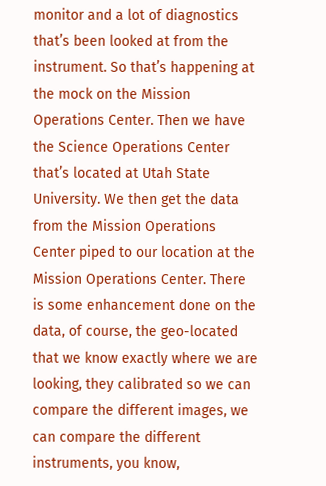monitor and a lot of diagnostics that’s been looked at from the instrument. So that’s happening at the mock on the Mission Operations Center. Then we have the Science Operations Center that’s located at Utah State University. We then get the data from the Mission Operations Center piped to our location at the Mission Operations Center. There is some enhancement done on the data, of course, the geo-located that we know exactly where we are looking, they calibrated so we can compare the different images, we can compare the different instruments, you know,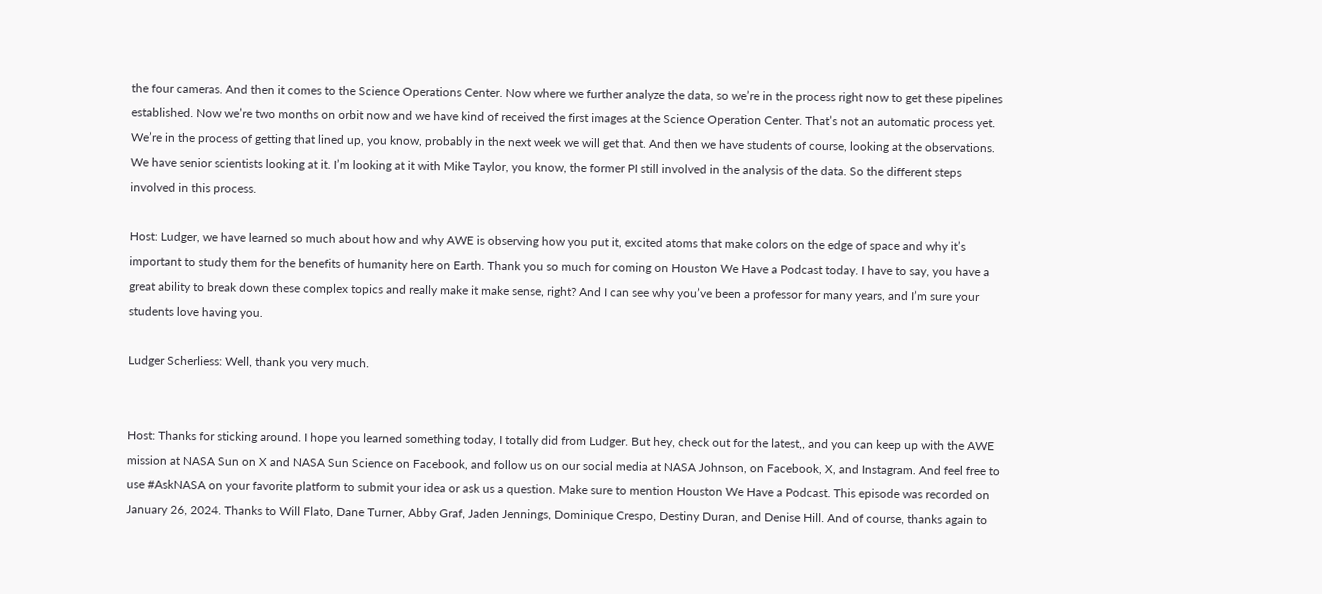the four cameras. And then it comes to the Science Operations Center. Now where we further analyze the data, so we’re in the process right now to get these pipelines established. Now we’re two months on orbit now and we have kind of received the first images at the Science Operation Center. That’s not an automatic process yet. We’re in the process of getting that lined up, you know, probably in the next week we will get that. And then we have students of course, looking at the observations. We have senior scientists looking at it. I’m looking at it with Mike Taylor, you know, the former PI still involved in the analysis of the data. So the different steps involved in this process.

Host: Ludger, we have learned so much about how and why AWE is observing how you put it, excited atoms that make colors on the edge of space and why it’s important to study them for the benefits of humanity here on Earth. Thank you so much for coming on Houston We Have a Podcast today. I have to say, you have a great ability to break down these complex topics and really make it make sense, right? And I can see why you’ve been a professor for many years, and I’m sure your students love having you.

Ludger Scherliess: Well, thank you very much.


Host: Thanks for sticking around. I hope you learned something today, I totally did from Ludger. But hey, check out for the latest,, and you can keep up with the AWE mission at NASA Sun on X and NASA Sun Science on Facebook, and follow us on our social media at NASA Johnson, on Facebook, X, and Instagram. And feel free to use #AskNASA on your favorite platform to submit your idea or ask us a question. Make sure to mention Houston We Have a Podcast. This episode was recorded on January 26, 2024. Thanks to Will Flato, Dane Turner, Abby Graf, Jaden Jennings, Dominique Crespo, Destiny Duran, and Denise Hill. And of course, thanks again to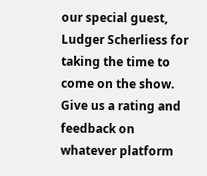our special guest, Ludger Scherliess for taking the time to come on the show. Give us a rating and feedback on whatever platform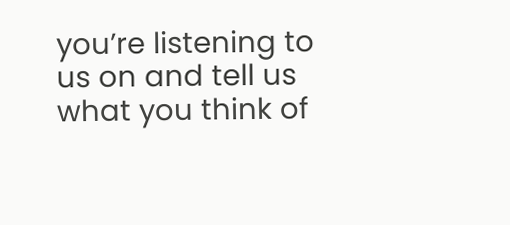you’re listening to us on and tell us what you think of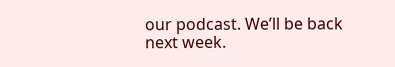our podcast. We’ll be back next week.